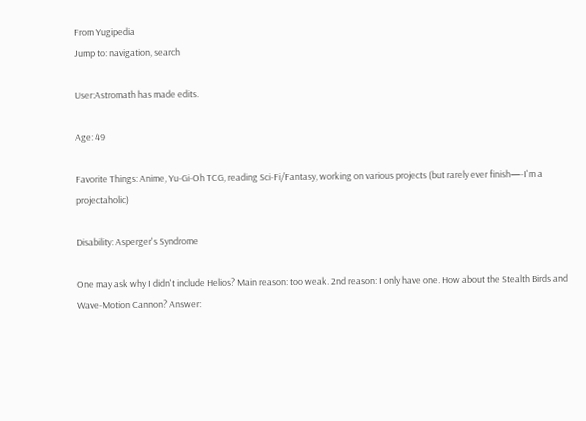From Yugipedia
Jump to: navigation, search

User:Astromath has made edits.

Age: 49

Favorite Things: Anime, Yu-Gi-Oh TCG, reading Sci-Fi/Fantasy, working on various projects (but rarely ever finish—-I'm a projectaholic)

Disability: Asperger's Syndrome

One may ask why I didn't include Helios? Main reason: too weak. 2nd reason: I only have one. How about the Stealth Birds and Wave-Motion Cannon? Answer: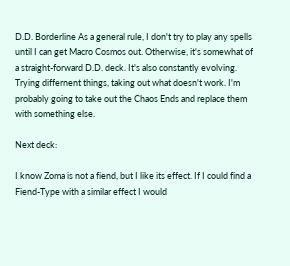D.D. Borderline As a general rule, I don't try to play any spells until I can get Macro Cosmos out. Otherwise, it's somewhat of a straight-forward D.D. deck. It's also constantly evolving. Trying differnent things, taking out what doesn't work. I'm probably going to take out the Chaos Ends and replace them with something else.

Next deck:

I know Zoma is not a fiend, but I like its effect. If I could find a Fiend-Type with a similar effect I would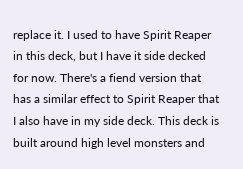replace it. I used to have Spirit Reaper in this deck, but I have it side decked for now. There's a fiend version that has a similar effect to Spirit Reaper that I also have in my side deck. This deck is built around high level monsters and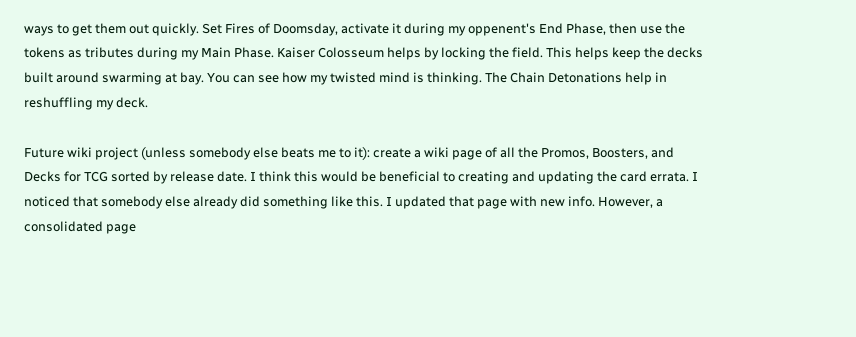ways to get them out quickly. Set Fires of Doomsday, activate it during my oppenent's End Phase, then use the tokens as tributes during my Main Phase. Kaiser Colosseum helps by locking the field. This helps keep the decks built around swarming at bay. You can see how my twisted mind is thinking. The Chain Detonations help in reshuffling my deck.

Future wiki project (unless somebody else beats me to it): create a wiki page of all the Promos, Boosters, and Decks for TCG sorted by release date. I think this would be beneficial to creating and updating the card errata. I noticed that somebody else already did something like this. I updated that page with new info. However, a consolidated page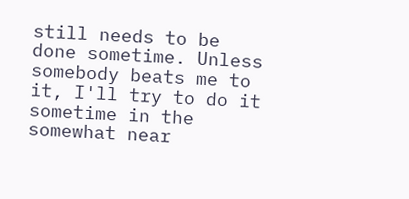still needs to be done sometime. Unless somebody beats me to it, I'll try to do it sometime in the somewhat near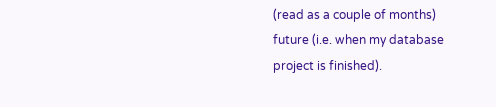(read as a couple of months) future (i.e. when my database project is finished).